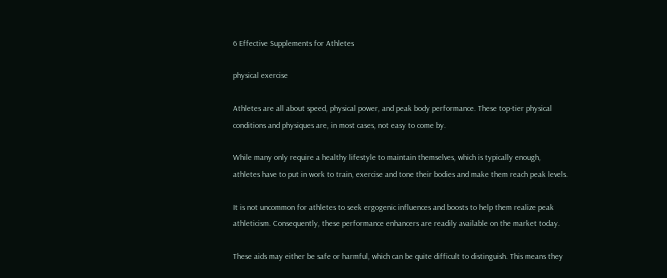6 Effective Supplements for Athletes

physical exercise

Athletes are all about speed, physical power, and peak body performance. These top-tier physical conditions and physiques are, in most cases, not easy to come by.

While many only require a healthy lifestyle to maintain themselves, which is typically enough, athletes have to put in work to train, exercise and tone their bodies and make them reach peak levels.

It is not uncommon for athletes to seek ergogenic influences and boosts to help them realize peak athleticism. Consequently, these performance enhancers are readily available on the market today.

These aids may either be safe or harmful, which can be quite difficult to distinguish. This means they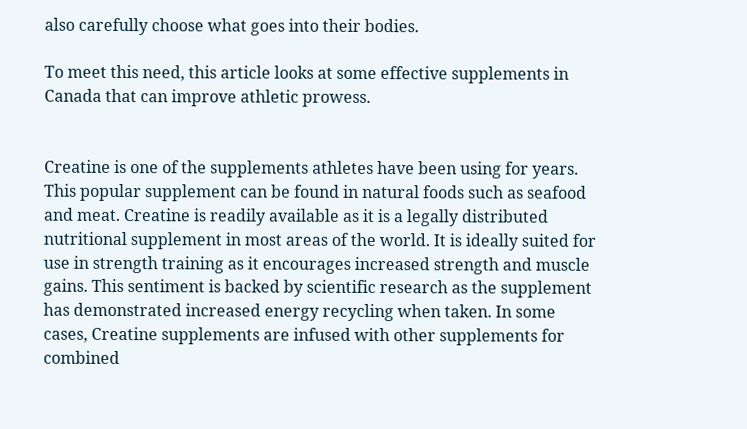also carefully choose what goes into their bodies.

To meet this need, this article looks at some effective supplements in Canada that can improve athletic prowess.


Creatine is one of the supplements athletes have been using for years. This popular supplement can be found in natural foods such as seafood and meat. Creatine is readily available as it is a legally distributed nutritional supplement in most areas of the world. It is ideally suited for use in strength training as it encourages increased strength and muscle gains. This sentiment is backed by scientific research as the supplement has demonstrated increased energy recycling when taken. In some cases, Creatine supplements are infused with other supplements for combined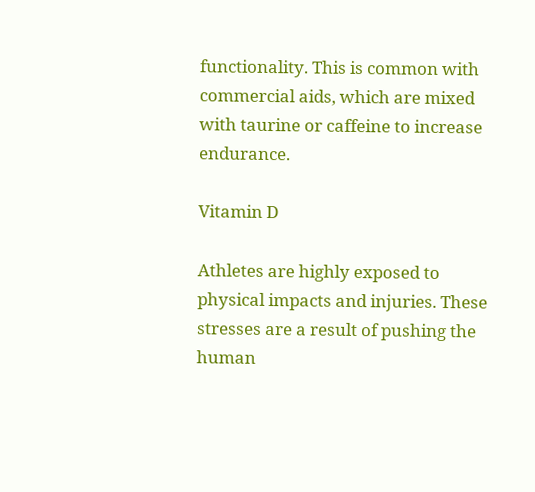functionality. This is common with commercial aids, which are mixed with taurine or caffeine to increase endurance.

Vitamin D

Athletes are highly exposed to physical impacts and injuries. These stresses are a result of pushing the human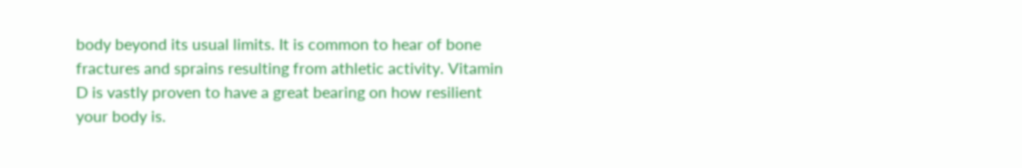body beyond its usual limits. It is common to hear of bone fractures and sprains resulting from athletic activity. Vitamin D is vastly proven to have a great bearing on how resilient your body is.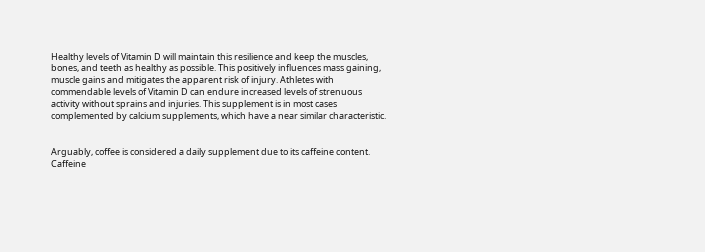Healthy levels of Vitamin D will maintain this resilience and keep the muscles, bones, and teeth as healthy as possible. This positively influences mass gaining, muscle gains and mitigates the apparent risk of injury. Athletes with commendable levels of Vitamin D can endure increased levels of strenuous activity without sprains and injuries. This supplement is in most cases complemented by calcium supplements, which have a near similar characteristic.


Arguably, coffee is considered a daily supplement due to its caffeine content. Caffeine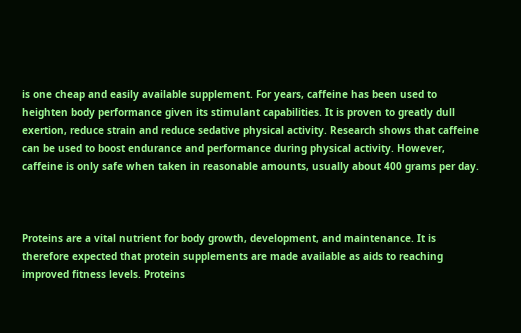is one cheap and easily available supplement. For years, caffeine has been used to heighten body performance given its stimulant capabilities. It is proven to greatly dull exertion, reduce strain and reduce sedative physical activity. Research shows that caffeine can be used to boost endurance and performance during physical activity. However, caffeine is only safe when taken in reasonable amounts, usually about 400 grams per day.



Proteins are a vital nutrient for body growth, development, and maintenance. It is therefore expected that protein supplements are made available as aids to reaching improved fitness levels. Proteins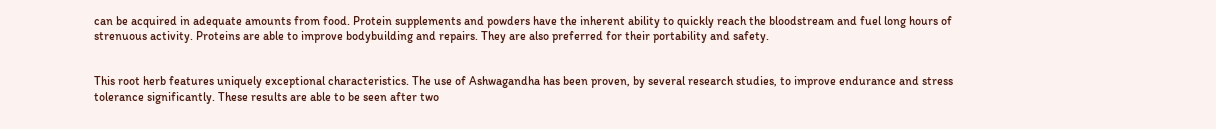can be acquired in adequate amounts from food. Protein supplements and powders have the inherent ability to quickly reach the bloodstream and fuel long hours of strenuous activity. Proteins are able to improve bodybuilding and repairs. They are also preferred for their portability and safety.


This root herb features uniquely exceptional characteristics. The use of Ashwagandha has been proven, by several research studies, to improve endurance and stress tolerance significantly. These results are able to be seen after two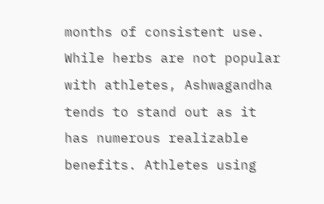months of consistent use. While herbs are not popular with athletes, Ashwagandha tends to stand out as it has numerous realizable benefits. Athletes using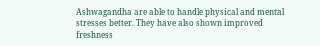Ashwagandha are able to handle physical and mental stresses better. They have also shown improved freshness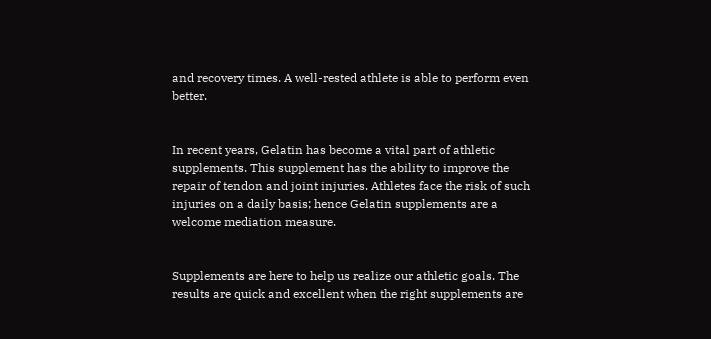and recovery times. A well-rested athlete is able to perform even better.


In recent years, Gelatin has become a vital part of athletic supplements. This supplement has the ability to improve the repair of tendon and joint injuries. Athletes face the risk of such injuries on a daily basis; hence Gelatin supplements are a welcome mediation measure.


Supplements are here to help us realize our athletic goals. The results are quick and excellent when the right supplements are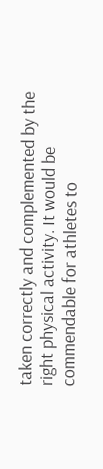taken correctly and complemented by the right physical activity. It would be commendable for athletes to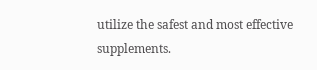utilize the safest and most effective supplements.